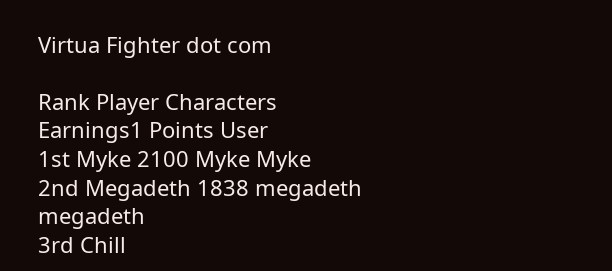Virtua Fighter dot com

Rank Player Characters Earnings1 Points User
1st Myke 2100 Myke Myke
2nd Megadeth 1838 megadeth megadeth
3rd Chill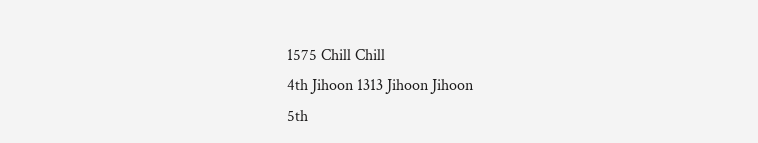1575 Chill Chill
4th Jihoon 1313 Jihoon Jihoon
5th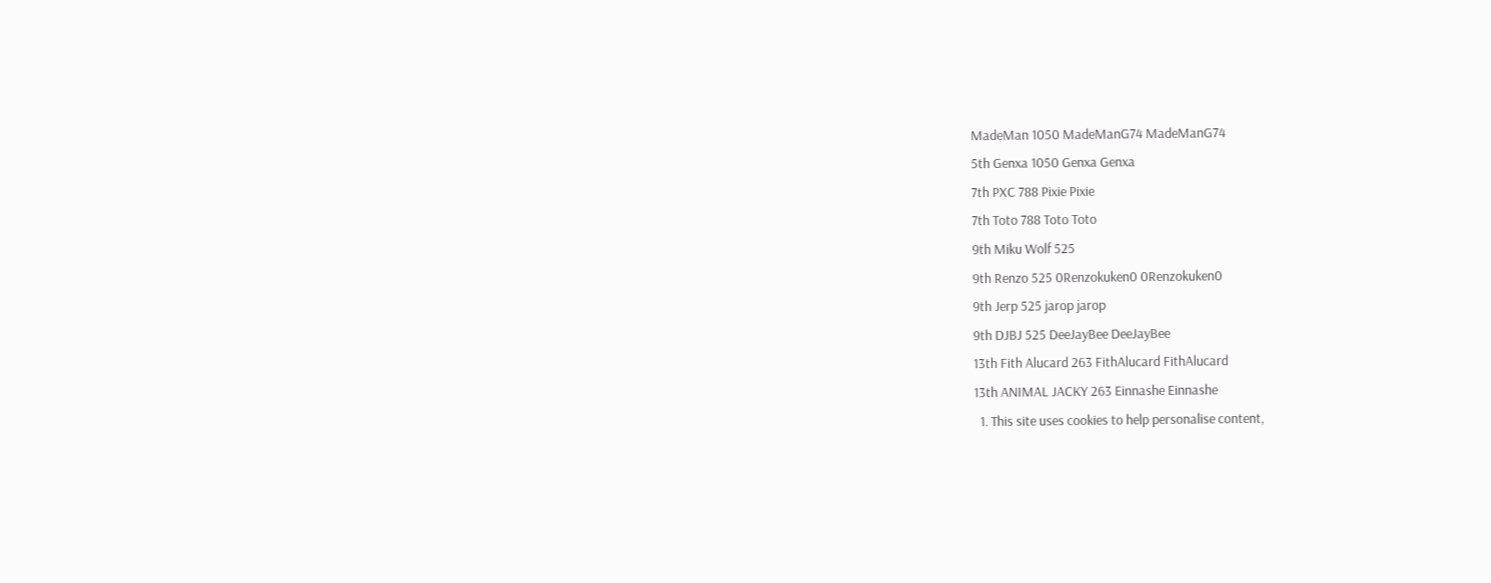MadeMan 1050 MadeManG74 MadeManG74
5th Genxa 1050 Genxa Genxa
7th PXC 788 Pixie Pixie
7th Toto 788 Toto Toto
9th Miku Wolf 525
9th Renzo 525 0Renzokuken0 0Renzokuken0
9th Jerp 525 jarop jarop
9th DJBJ 525 DeeJayBee DeeJayBee
13th Fith Alucard 263 FithAlucard FithAlucard
13th ANIMAL JACKY 263 Einnashe Einnashe
  1. This site uses cookies to help personalise content,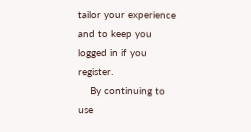tailor your experience and to keep you logged in if you register.
    By continuing to use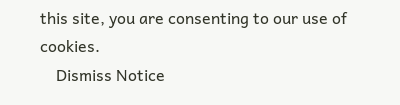this site, you are consenting to our use of cookies.
    Dismiss Notice